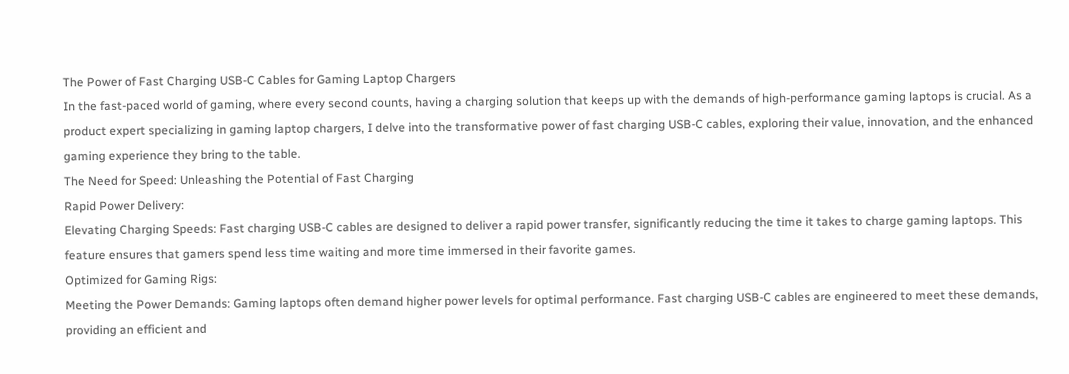The Power of Fast Charging USB-C Cables for Gaming Laptop Chargers
In the fast-paced world of gaming, where every second counts, having a charging solution that keeps up with the demands of high-performance gaming laptops is crucial. As a product expert specializing in gaming laptop chargers, I delve into the transformative power of fast charging USB-C cables, exploring their value, innovation, and the enhanced gaming experience they bring to the table.
The Need for Speed: Unleashing the Potential of Fast Charging
Rapid Power Delivery:
Elevating Charging Speeds: Fast charging USB-C cables are designed to deliver a rapid power transfer, significantly reducing the time it takes to charge gaming laptops. This feature ensures that gamers spend less time waiting and more time immersed in their favorite games.
Optimized for Gaming Rigs:
Meeting the Power Demands: Gaming laptops often demand higher power levels for optimal performance. Fast charging USB-C cables are engineered to meet these demands, providing an efficient and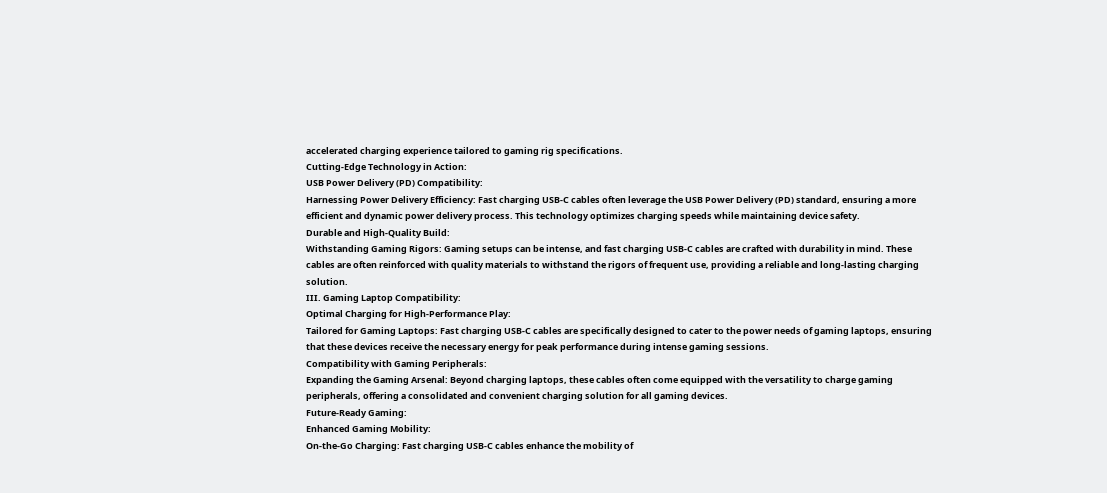accelerated charging experience tailored to gaming rig specifications.
Cutting-Edge Technology in Action:
USB Power Delivery (PD) Compatibility:
Harnessing Power Delivery Efficiency: Fast charging USB-C cables often leverage the USB Power Delivery (PD) standard, ensuring a more efficient and dynamic power delivery process. This technology optimizes charging speeds while maintaining device safety.
Durable and High-Quality Build:
Withstanding Gaming Rigors: Gaming setups can be intense, and fast charging USB-C cables are crafted with durability in mind. These cables are often reinforced with quality materials to withstand the rigors of frequent use, providing a reliable and long-lasting charging solution.
III. Gaming Laptop Compatibility:
Optimal Charging for High-Performance Play:
Tailored for Gaming Laptops: Fast charging USB-C cables are specifically designed to cater to the power needs of gaming laptops, ensuring that these devices receive the necessary energy for peak performance during intense gaming sessions.
Compatibility with Gaming Peripherals:
Expanding the Gaming Arsenal: Beyond charging laptops, these cables often come equipped with the versatility to charge gaming peripherals, offering a consolidated and convenient charging solution for all gaming devices.
Future-Ready Gaming:
Enhanced Gaming Mobility:
On-the-Go Charging: Fast charging USB-C cables enhance the mobility of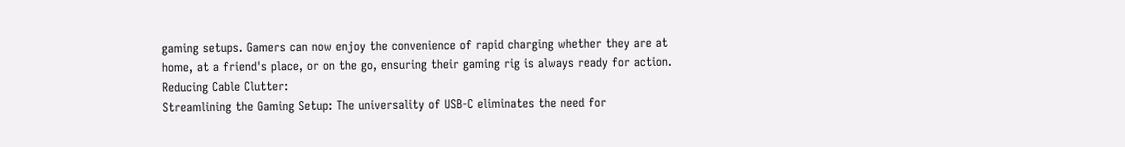gaming setups. Gamers can now enjoy the convenience of rapid charging whether they are at home, at a friend's place, or on the go, ensuring their gaming rig is always ready for action.
Reducing Cable Clutter:
Streamlining the Gaming Setup: The universality of USB-C eliminates the need for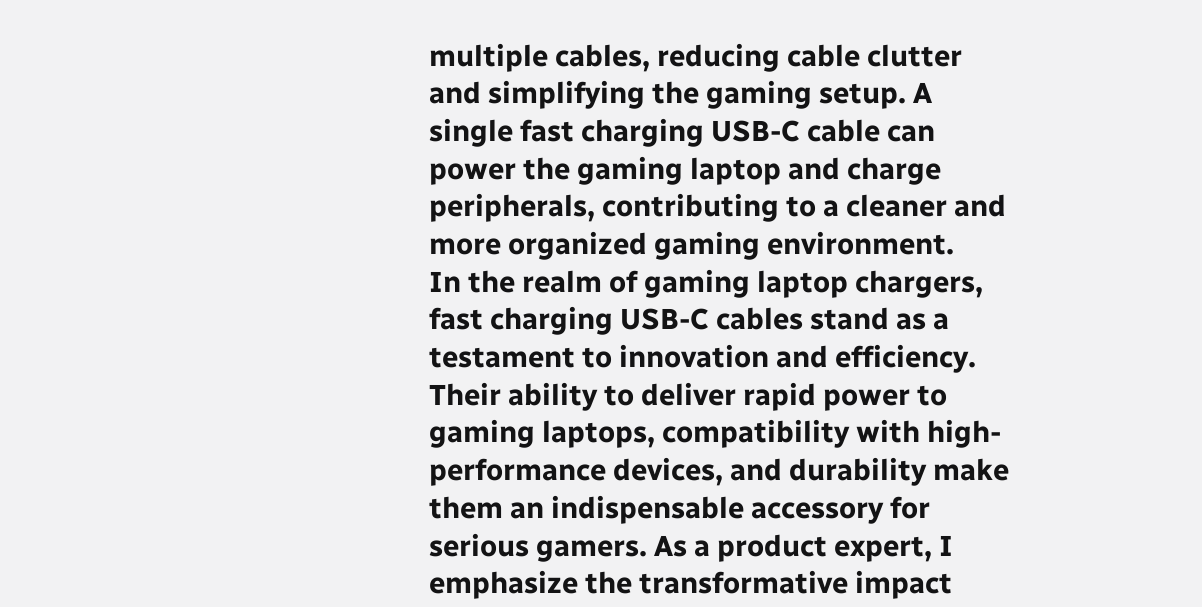multiple cables, reducing cable clutter and simplifying the gaming setup. A single fast charging USB-C cable can power the gaming laptop and charge peripherals, contributing to a cleaner and more organized gaming environment.
In the realm of gaming laptop chargers, fast charging USB-C cables stand as a testament to innovation and efficiency. Their ability to deliver rapid power to gaming laptops, compatibility with high-performance devices, and durability make them an indispensable accessory for serious gamers. As a product expert, I emphasize the transformative impact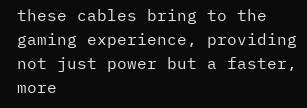these cables bring to the gaming experience, providing not just power but a faster, more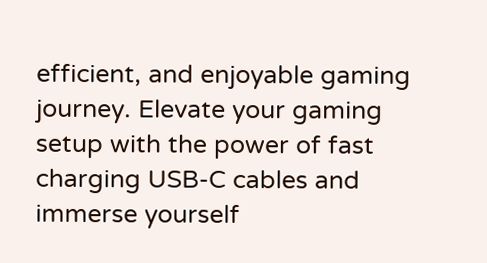efficient, and enjoyable gaming journey. Elevate your gaming setup with the power of fast charging USB-C cables and immerse yourself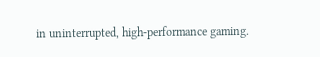in uninterrupted, high-performance gaming.